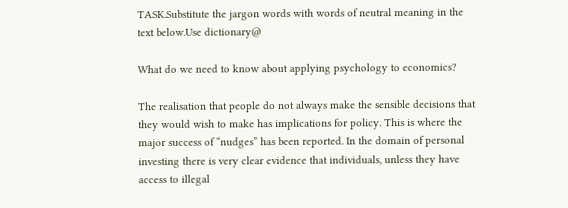TASK.Substitute the jargon words with words of neutral meaning in the text below.Use dictionary@

What do we need to know about applying psychology to economics?

The realisation that people do not always make the sensible decisions that they would wish to make has implications for policy. This is where the major success of “nudges” has been reported. In the domain of personal investing there is very clear evidence that individuals, unless they have access to illegal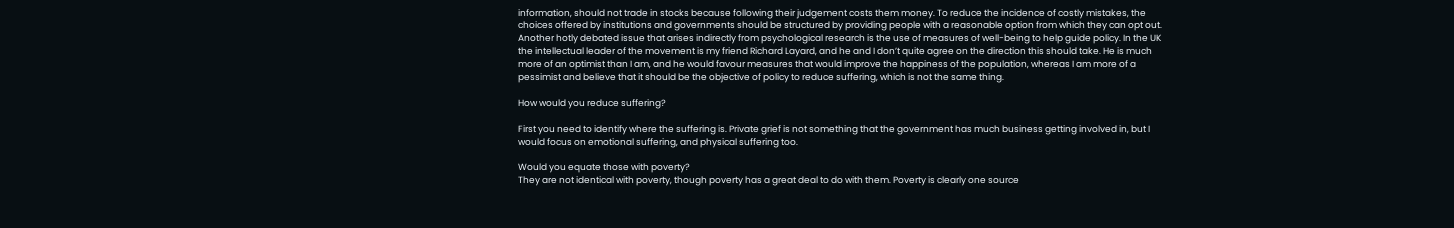information, should not trade in stocks because following their judgement costs them money. To reduce the incidence of costly mistakes, the choices offered by institutions and governments should be structured by providing people with a reasonable option from which they can opt out. Another hotly debated issue that arises indirectly from psychological research is the use of measures of well-being to help guide policy. In the UK the intellectual leader of the movement is my friend Richard Layard, and he and I don’t quite agree on the direction this should take. He is much more of an optimist than I am, and he would favour measures that would improve the happiness of the population, whereas I am more of a pessimist and believe that it should be the objective of policy to reduce suffering, which is not the same thing.

How would you reduce suffering?

First you need to identify where the suffering is. Private grief is not something that the government has much business getting involved in, but I would focus on emotional suffering, and physical suffering too.

Would you equate those with poverty?
They are not identical with poverty, though poverty has a great deal to do with them. Poverty is clearly one source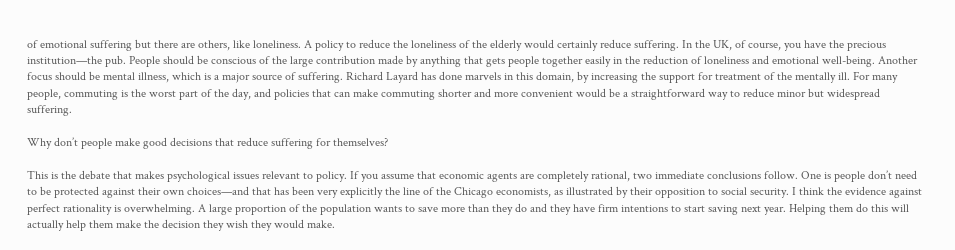of emotional suffering but there are others, like loneliness. A policy to reduce the loneliness of the elderly would certainly reduce suffering. In the UK, of course, you have the precious institution—the pub. People should be conscious of the large contribution made by anything that gets people together easily in the reduction of loneliness and emotional well-being. Another focus should be mental illness, which is a major source of suffering. Richard Layard has done marvels in this domain, by increasing the support for treatment of the mentally ill. For many people, commuting is the worst part of the day, and policies that can make commuting shorter and more convenient would be a straightforward way to reduce minor but widespread suffering.

Why don’t people make good decisions that reduce suffering for themselves?

This is the debate that makes psychological issues relevant to policy. If you assume that economic agents are completely rational, two immediate conclusions follow. One is people don’t need to be protected against their own choices—and that has been very explicitly the line of the Chicago economists, as illustrated by their opposition to social security. I think the evidence against perfect rationality is overwhelming. A large proportion of the population wants to save more than they do and they have firm intentions to start saving next year. Helping them do this will actually help them make the decision they wish they would make.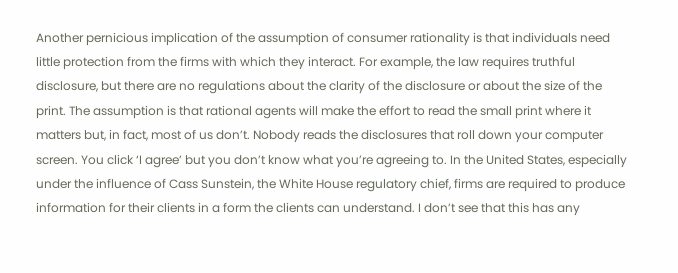Another pernicious implication of the assumption of consumer rationality is that individuals need little protection from the firms with which they interact. For example, the law requires truthful disclosure, but there are no regulations about the clarity of the disclosure or about the size of the print. The assumption is that rational agents will make the effort to read the small print where it matters but, in fact, most of us don’t. Nobody reads the disclosures that roll down your computer screen. You click ‘I agree’ but you don’t know what you’re agreeing to. In the United States, especially under the influence of Cass Sunstein, the White House regulatory chief, firms are required to produce information for their clients in a form the clients can understand. I don’t see that this has any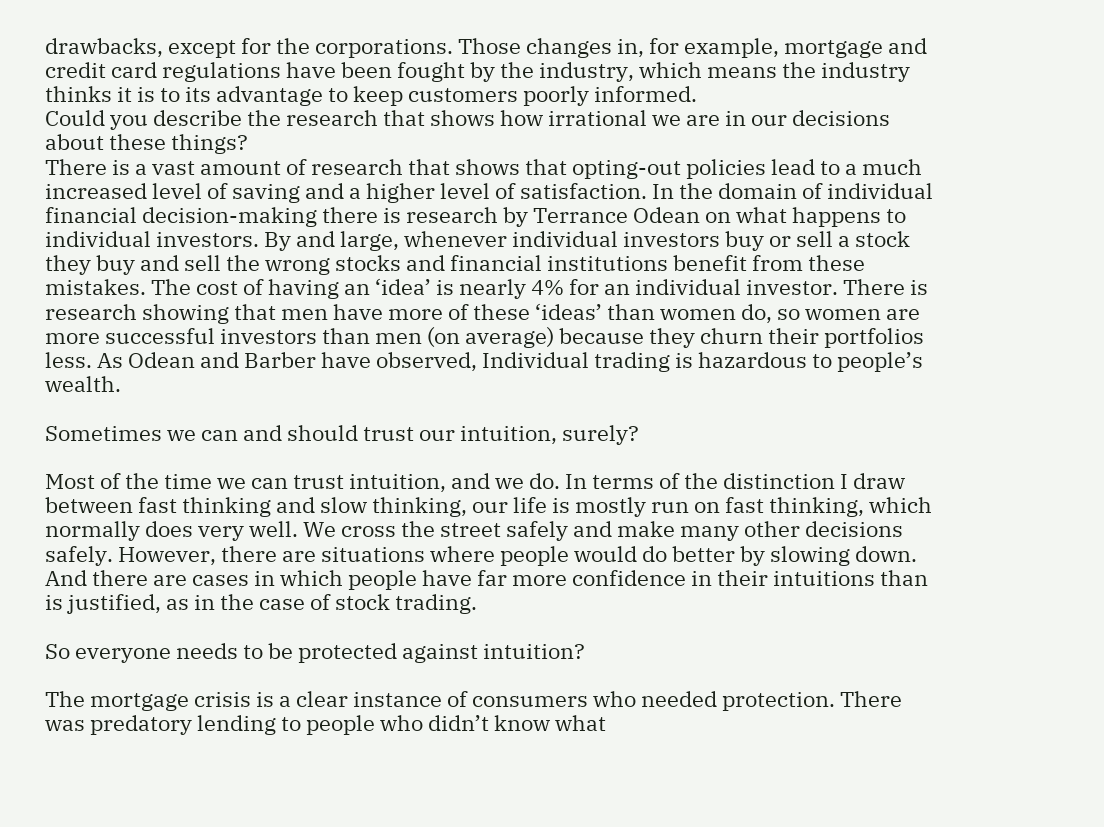drawbacks, except for the corporations. Those changes in, for example, mortgage and credit card regulations have been fought by the industry, which means the industry thinks it is to its advantage to keep customers poorly informed.
Could you describe the research that shows how irrational we are in our decisions about these things?
There is a vast amount of research that shows that opting-out policies lead to a much increased level of saving and a higher level of satisfaction. In the domain of individual financial decision-making there is research by Terrance Odean on what happens to individual investors. By and large, whenever individual investors buy or sell a stock they buy and sell the wrong stocks and financial institutions benefit from these mistakes. The cost of having an ‘idea’ is nearly 4% for an individual investor. There is research showing that men have more of these ‘ideas’ than women do, so women are more successful investors than men (on average) because they churn their portfolios less. As Odean and Barber have observed, Individual trading is hazardous to people’s wealth.

Sometimes we can and should trust our intuition, surely?

Most of the time we can trust intuition, and we do. In terms of the distinction I draw between fast thinking and slow thinking, our life is mostly run on fast thinking, which normally does very well. We cross the street safely and make many other decisions safely. However, there are situations where people would do better by slowing down. And there are cases in which people have far more confidence in their intuitions than is justified, as in the case of stock trading.

So everyone needs to be protected against intuition?

The mortgage crisis is a clear instance of consumers who needed protection. There was predatory lending to people who didn’t know what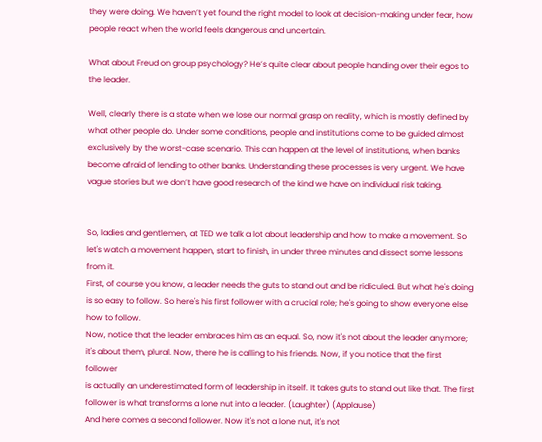they were doing. We haven’t yet found the right model to look at decision-making under fear, how people react when the world feels dangerous and uncertain.

What about Freud on group psychology? He’s quite clear about people handing over their egos to the leader.

Well, clearly there is a state when we lose our normal grasp on reality, which is mostly defined by what other people do. Under some conditions, people and institutions come to be guided almost exclusively by the worst-case scenario. This can happen at the level of institutions, when banks become afraid of lending to other banks. Understanding these processes is very urgent. We have vague stories but we don’t have good research of the kind we have on individual risk taking.


So, ladies and gentlemen, at TED we talk a lot about leadership and how to make a movement. So let's watch a movement happen, start to finish, in under three minutes and dissect some lessons from it.
First, of course you know, a leader needs the guts to stand out and be ridiculed. But what he's doing is so easy to follow. So here's his first follower with a crucial role; he's going to show everyone else how to follow.
Now, notice that the leader embraces him as an equal. So, now it's not about the leader anymore; it's about them, plural. Now, there he is calling to his friends. Now, if you notice that the first follower
is actually an underestimated form of leadership in itself. It takes guts to stand out like that. The first follower is what transforms a lone nut into a leader. (Laughter) (Applause)
And here comes a second follower. Now it's not a lone nut, it's not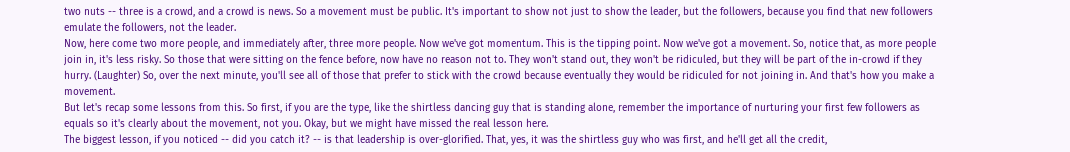two nuts -- three is a crowd, and a crowd is news. So a movement must be public. It's important to show not just to show the leader, but the followers, because you find that new followers emulate the followers, not the leader.
Now, here come two more people, and immediately after, three more people. Now we've got momentum. This is the tipping point. Now we've got a movement. So, notice that, as more people join in, it's less risky. So those that were sitting on the fence before, now have no reason not to. They won't stand out, they won't be ridiculed, but they will be part of the in-crowd if they hurry. (Laughter) So, over the next minute, you'll see all of those that prefer to stick with the crowd because eventually they would be ridiculed for not joining in. And that's how you make a movement.
But let's recap some lessons from this. So first, if you are the type, like the shirtless dancing guy that is standing alone, remember the importance of nurturing your first few followers as equals so it's clearly about the movement, not you. Okay, but we might have missed the real lesson here.
The biggest lesson, if you noticed -- did you catch it? -- is that leadership is over-glorified. That, yes, it was the shirtless guy who was first, and he'll get all the credit,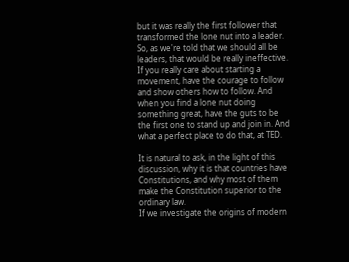but it was really the first follower that transformed the lone nut into a leader. So, as we're told that we should all be leaders, that would be really ineffective.
If you really care about starting a movement, have the courage to follow and show others how to follow. And when you find a lone nut doing something great, have the guts to be the first one to stand up and join in. And what a perfect place to do that, at TED.

It is natural to ask, in the light of this discussion, why it is that countries have Constitutions, and why most of them make the Constitution superior to the ordinary law.
If we investigate the origins of modern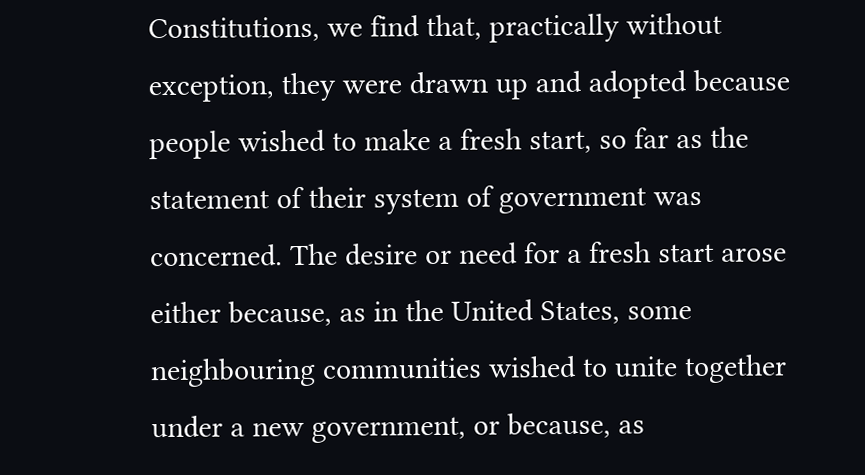Constitutions, we find that, practically without exception, they were drawn up and adopted because people wished to make a fresh start, so far as the statement of their system of government was concerned. The desire or need for a fresh start arose either because, as in the United States, some neighbouring communities wished to unite together under a new government, or because, as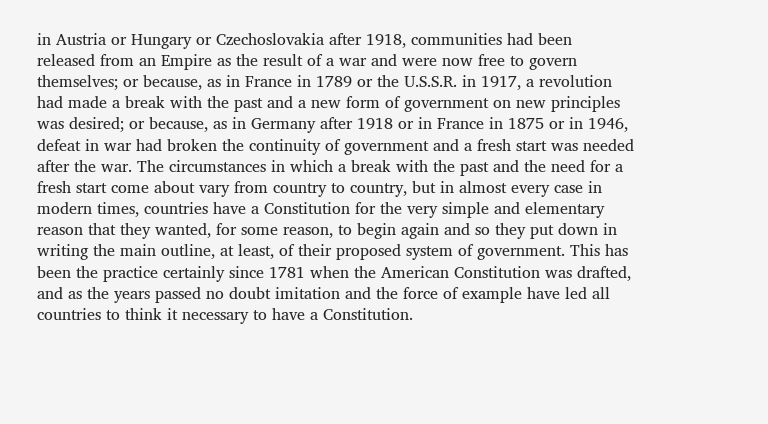in Austria or Hungary or Czechoslovakia after 1918, communities had been released from an Empire as the result of a war and were now free to govern themselves; or because, as in France in 1789 or the U.S.S.R. in 1917, a revolution had made a break with the past and a new form of government on new principles was desired; or because, as in Germany after 1918 or in France in 1875 or in 1946, defeat in war had broken the continuity of government and a fresh start was needed after the war. The circumstances in which a break with the past and the need for a fresh start come about vary from country to country, but in almost every case in modern times, countries have a Constitution for the very simple and elementary reason that they wanted, for some reason, to begin again and so they put down in writing the main outline, at least, of their proposed system of government. This has been the practice certainly since 1781 when the American Constitution was drafted, and as the years passed no doubt imitation and the force of example have led all countries to think it necessary to have a Constitution.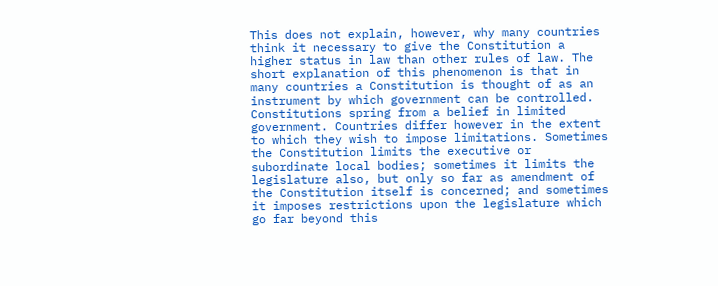This does not explain, however, why many countries think it necessary to give the Constitution a higher status in law than other rules of law. The short explanation of this phenomenon is that in many countries a Constitution is thought of as an instrument by which government can be controlled. Constitutions spring from a belief in limited government. Countries differ however in the extent to which they wish to impose limitations. Sometimes the Constitution limits the executive or subordinate local bodies; sometimes it limits the legislature also, but only so far as amendment of the Constitution itself is concerned; and sometimes it imposes restrictions upon the legislature which go far beyond this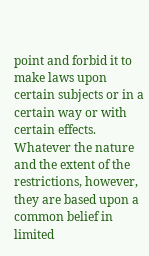point and forbid it to make laws upon certain subjects or in a certain way or with certain effects. Whatever the nature and the extent of the restrictions, however, they are based upon a common belief in limited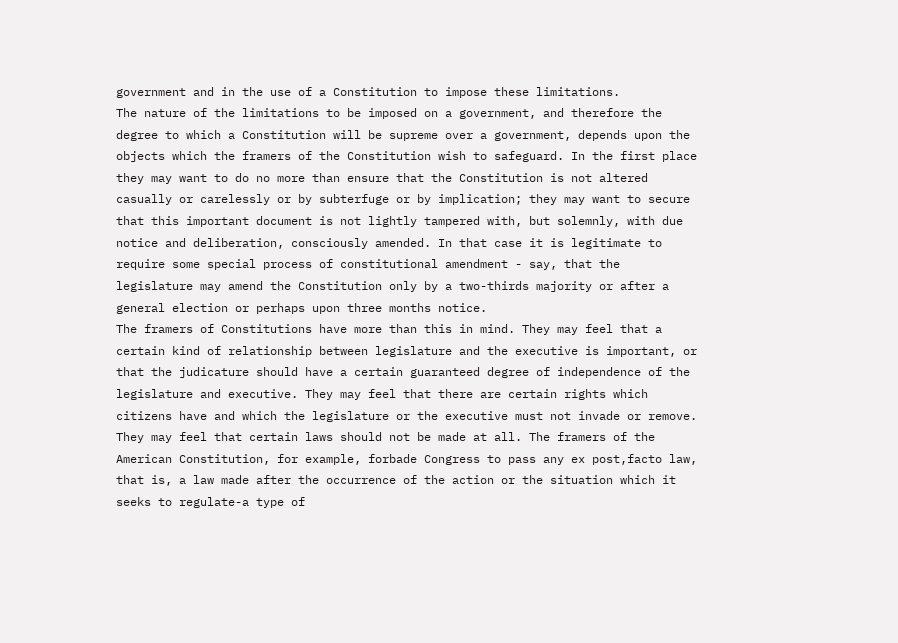government and in the use of a Constitution to impose these limitations.
The nature of the limitations to be imposed on a government, and therefore the degree to which a Constitution will be supreme over a government, depends upon the objects which the framers of the Constitution wish to safeguard. In the first place they may want to do no more than ensure that the Constitution is not altered casually or carelessly or by subterfuge or by implication; they may want to secure that this important document is not lightly tampered with, but solemnly, with due notice and deliberation, consciously amended. In that case it is legitimate to require some special process of constitutional amendment - say, that the legislature may amend the Constitution only by a two-thirds majority or after a general election or perhaps upon three months notice.
The framers of Constitutions have more than this in mind. They may feel that a certain kind of relationship between legislature and the executive is important, or that the judicature should have a certain guaranteed degree of independence of the legislature and executive. They may feel that there are certain rights which citizens have and which the legislature or the executive must not invade or remove. They may feel that certain laws should not be made at all. The framers of the American Constitution, for example, forbade Congress to pass any ex post,facto law, that is, a law made after the occurrence of the action or the situation which it seeks to regulate-a type of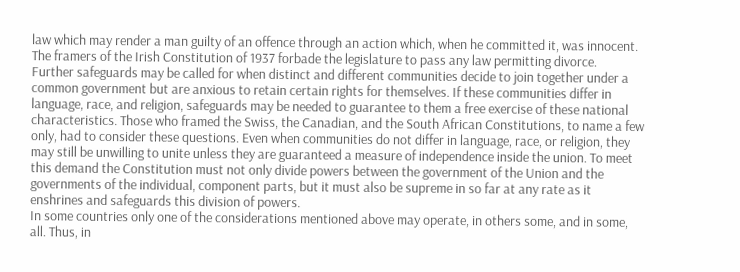law which may render a man guilty of an offence through an action which, when he committed it, was innocent. The framers of the Irish Constitution of 1937 forbade the legislature to pass any law permitting divorce.
Further safeguards may be called for when distinct and different communities decide to join together under a common government but are anxious to retain certain rights for themselves. If these communities differ in language, race, and religion, safeguards may be needed to guarantee to them a free exercise of these national characteristics. Those who framed the Swiss, the Canadian, and the South African Constitutions, to name a few only, had to consider these questions. Even when communities do not differ in language, race, or religion, they may still be unwilling to unite unless they are guaranteed a measure of independence inside the union. To meet this demand the Constitution must not only divide powers between the government of the Union and the governments of the individual, component parts, but it must also be supreme in so far at any rate as it enshrines and safeguards this division of powers.
In some countries only one of the considerations mentioned above may operate, in others some, and in some, all. Thus, in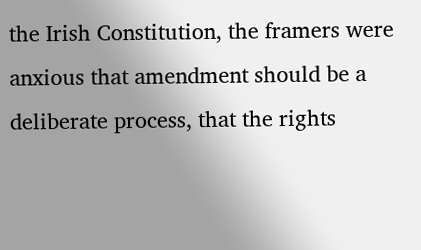the Irish Constitution, the framers were anxious that amendment should be a deliberate process, that the rights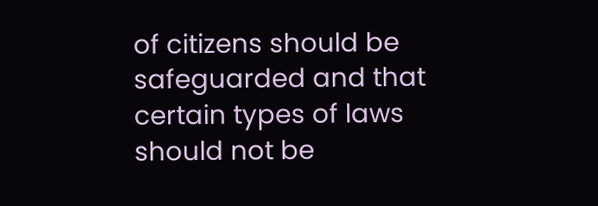of citizens should be safeguarded and that certain types of laws should not be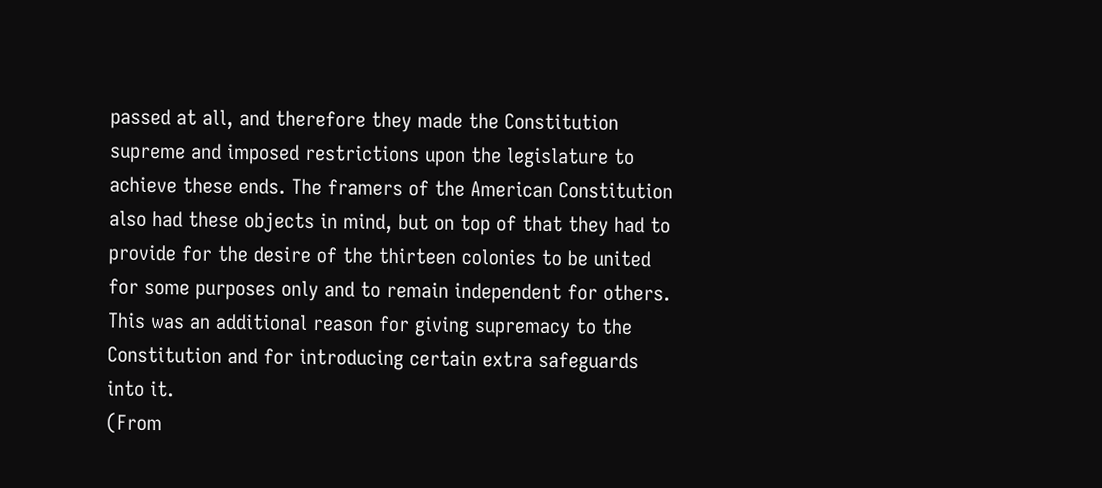passed at all, and therefore they made the Constitution supreme and imposed restrictions upon the legislature to achieve these ends. The framers of the American Constitution also had these objects in mind, but on top of that they had to provide for the desire of the thirteen colonies to be united for some purposes only and to remain independent for others. This was an additional reason for giving supremacy to the Constitution and for introducing certain extra safeguards into it.
(From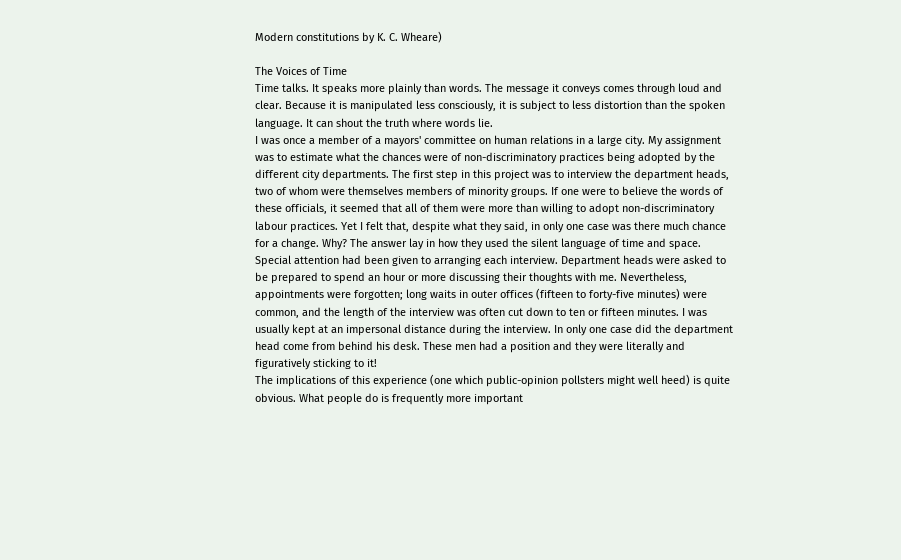Modern constitutions by K. C. Wheare)

The Voices of Time
Time talks. It speaks more plainly than words. The message it conveys comes through loud and clear. Because it is manipulated less consciously, it is subject to less distortion than the spoken language. It can shout the truth where words lie.
I was once a member of a mayors' committee on human relations in a large city. My assignment was to estimate what the chances were of non-discriminatory practices being adopted by the different city departments. The first step in this project was to interview the department heads, two of whom were themselves members of minority groups. If one were to believe the words of these officials, it seemed that all of them were more than willing to adopt non-discriminatory labour practices. Yet I felt that, despite what they said, in only one case was there much chance for a change. Why? The answer lay in how they used the silent language of time and space.
Special attention had been given to arranging each interview. Department heads were asked to be prepared to spend an hour or more discussing their thoughts with me. Nevertheless, appointments were forgotten; long waits in outer offices (fifteen to forty-five minutes) were common, and the length of the interview was often cut down to ten or fifteen minutes. I was usually kept at an impersonal distance during the interview. In only one case did the department head come from behind his desk. These men had a position and they were literally and figuratively sticking to it!
The implications of this experience (one which public-opinion pollsters might well heed) is quite obvious. What people do is frequently more important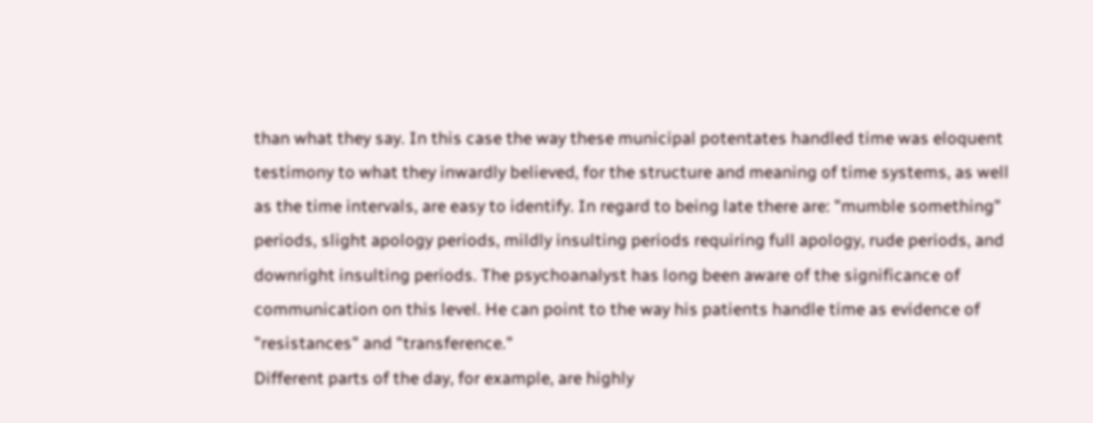than what they say. In this case the way these municipal potentates handled time was eloquent testimony to what they inwardly believed, for the structure and meaning of time systems, as well as the time intervals, are easy to identify. In regard to being late there are: "mumble something" periods, slight apology periods, mildly insulting periods requiring full apology, rude periods, and downright insulting periods. The psychoanalyst has long been aware of the significance of communication on this level. He can point to the way his patients handle time as evidence of "resistances" and "transference."
Different parts of the day, for example, are highly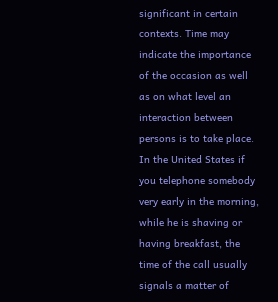significant in certain contexts. Time may indicate the importance of the occasion as well as on what level an interaction between persons is to take place. In the United States if you telephone somebody very early in the morning, while he is shaving or having breakfast, the time of the call usually signals a matter of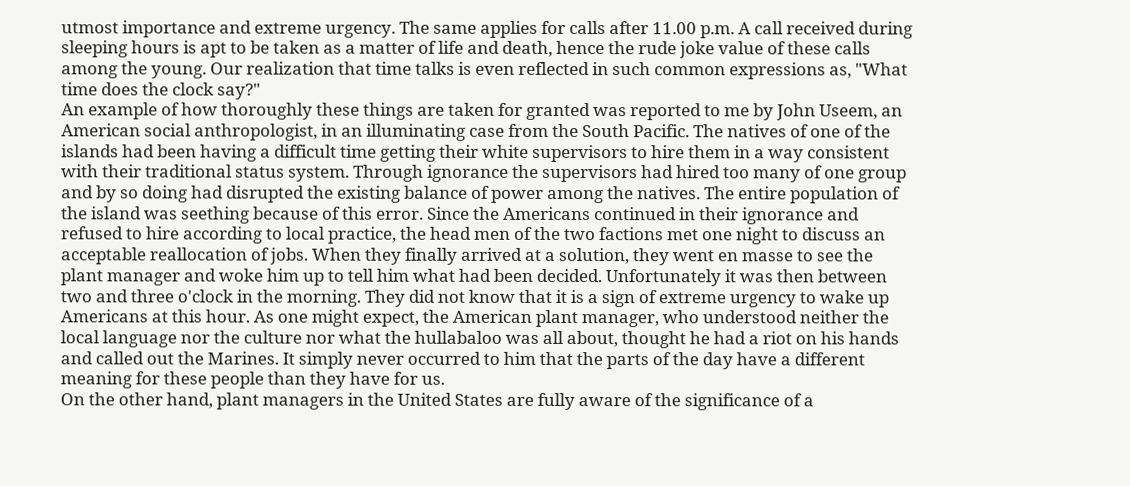utmost importance and extreme urgency. The same applies for calls after 11.00 p.m. A call received during sleeping hours is apt to be taken as a matter of life and death, hence the rude joke value of these calls among the young. Our realization that time talks is even reflected in such common expressions as, "What time does the clock say?"
An example of how thoroughly these things are taken for granted was reported to me by John Useem, an American social anthropologist, in an illuminating case from the South Pacific. The natives of one of the islands had been having a difficult time getting their white supervisors to hire them in a way consistent with their traditional status system. Through ignorance the supervisors had hired too many of one group and by so doing had disrupted the existing balance of power among the natives. The entire population of the island was seething because of this error. Since the Americans continued in their ignorance and refused to hire according to local practice, the head men of the two factions met one night to discuss an acceptable reallocation of jobs. When they finally arrived at a solution, they went en masse to see the plant manager and woke him up to tell him what had been decided. Unfortunately it was then between two and three o'clock in the morning. They did not know that it is a sign of extreme urgency to wake up Americans at this hour. As one might expect, the American plant manager, who understood neither the local language nor the culture nor what the hullabaloo was all about, thought he had a riot on his hands and called out the Marines. It simply never occurred to him that the parts of the day have a different meaning for these people than they have for us.
On the other hand, plant managers in the United States are fully aware of the significance of a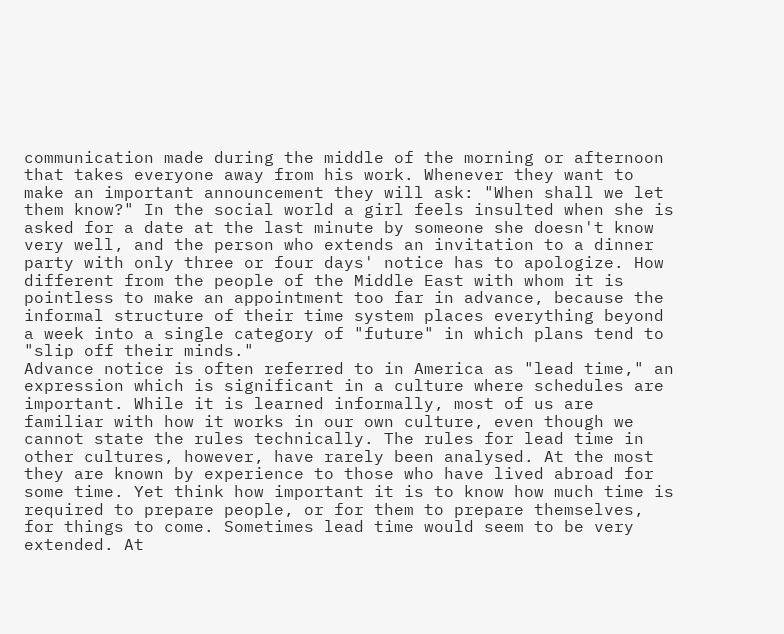communication made during the middle of the morning or afternoon that takes everyone away from his work. Whenever they want to make an important announcement they will ask: "When shall we let them know?" In the social world a girl feels insulted when she is asked for a date at the last minute by someone she doesn't know very well, and the person who extends an invitation to a dinner party with only three or four days' notice has to apologize. How different from the people of the Middle East with whom it is pointless to make an appointment too far in advance, because the informal structure of their time system places everything beyond a week into a single category of "future" in which plans tend to "slip off their minds."
Advance notice is often referred to in America as "lead time," an expression which is significant in a culture where schedules are important. While it is learned informally, most of us are familiar with how it works in our own culture, even though we cannot state the rules technically. The rules for lead time in other cultures, however, have rarely been analysed. At the most they are known by experience to those who have lived abroad for some time. Yet think how important it is to know how much time is required to prepare people, or for them to prepare themselves, for things to come. Sometimes lead time would seem to be very extended. At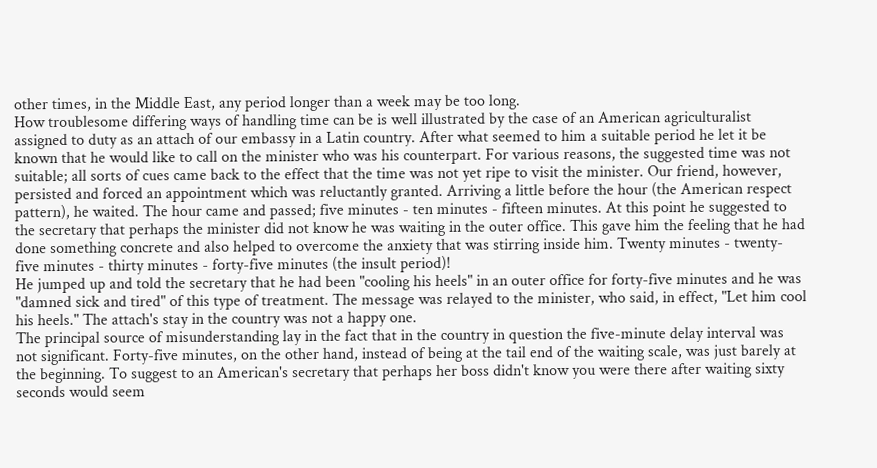other times, in the Middle East, any period longer than a week may be too long.
How troublesome differing ways of handling time can be is well illustrated by the case of an American agriculturalist assigned to duty as an attach of our embassy in a Latin country. After what seemed to him a suitable period he let it be known that he would like to call on the minister who was his counterpart. For various reasons, the suggested time was not suitable; all sorts of cues came back to the effect that the time was not yet ripe to visit the minister. Our friend, however, persisted and forced an appointment which was reluctantly granted. Arriving a little before the hour (the American respect pattern), he waited. The hour came and passed; five minutes - ten minutes - fifteen minutes. At this point he suggested to the secretary that perhaps the minister did not know he was waiting in the outer office. This gave him the feeling that he had done something concrete and also helped to overcome the anxiety that was stirring inside him. Twenty minutes - twenty-five minutes - thirty minutes - forty-five minutes (the insult period)!
He jumped up and told the secretary that he had been "cooling his heels" in an outer office for forty-five minutes and he was "damned sick and tired" of this type of treatment. The message was relayed to the minister, who said, in effect, "Let him cool his heels." The attach's stay in the country was not a happy one.
The principal source of misunderstanding lay in the fact that in the country in question the five-minute delay interval was not significant. Forty-five minutes, on the other hand, instead of being at the tail end of the waiting scale, was just barely at the beginning. To suggest to an American's secretary that perhaps her boss didn't know you were there after waiting sixty seconds would seem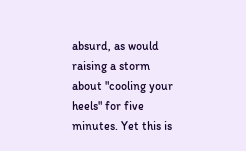absurd, as would raising a storm about "cooling your heels" for five minutes. Yet this is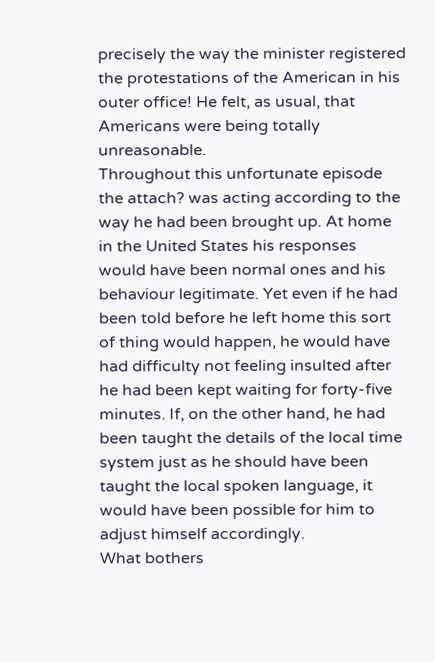precisely the way the minister registered the protestations of the American in his outer office! He felt, as usual, that Americans were being totally unreasonable.
Throughout this unfortunate episode the attach? was acting according to the way he had been brought up. At home in the United States his responses would have been normal ones and his behaviour legitimate. Yet even if he had been told before he left home this sort of thing would happen, he would have had difficulty not feeling insulted after he had been kept waiting for forty-five minutes. If, on the other hand, he had been taught the details of the local time system just as he should have been taught the local spoken language, it would have been possible for him to adjust himself accordingly.
What bothers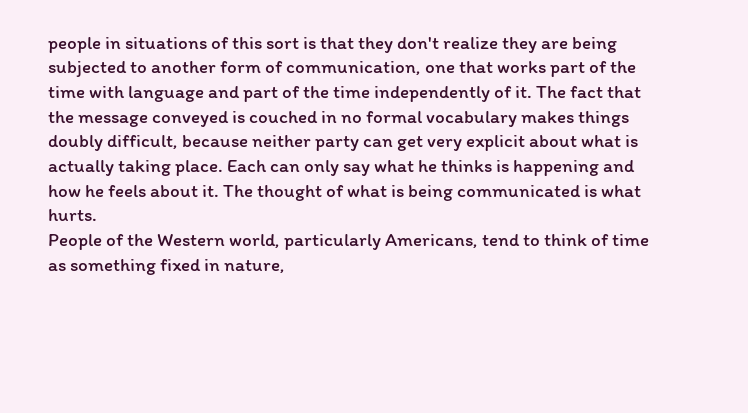people in situations of this sort is that they don't realize they are being subjected to another form of communication, one that works part of the time with language and part of the time independently of it. The fact that the message conveyed is couched in no formal vocabulary makes things doubly difficult, because neither party can get very explicit about what is actually taking place. Each can only say what he thinks is happening and how he feels about it. The thought of what is being communicated is what hurts.
People of the Western world, particularly Americans, tend to think of time as something fixed in nature,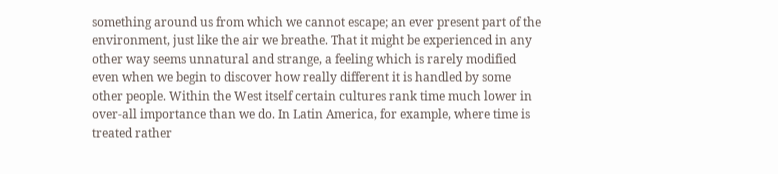something around us from which we cannot escape; an ever present part of the environment, just like the air we breathe. That it might be experienced in any other way seems unnatural and strange, a feeling which is rarely modified even when we begin to discover how really different it is handled by some other people. Within the West itself certain cultures rank time much lower in over-all importance than we do. In Latin America, for example, where time is treated rather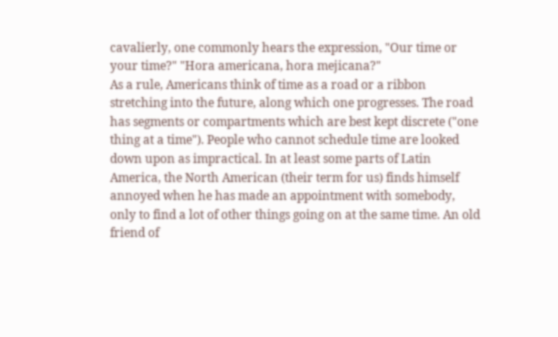cavalierly, one commonly hears the expression, "Our time or your time?" "Hora americana, hora mejicana?"
As a rule, Americans think of time as a road or a ribbon stretching into the future, along which one progresses. The road has segments or compartments which are best kept discrete ("one thing at a time"). People who cannot schedule time are looked down upon as impractical. In at least some parts of Latin America, the North American (their term for us) finds himself annoyed when he has made an appointment with somebody, only to find a lot of other things going on at the same time. An old friend of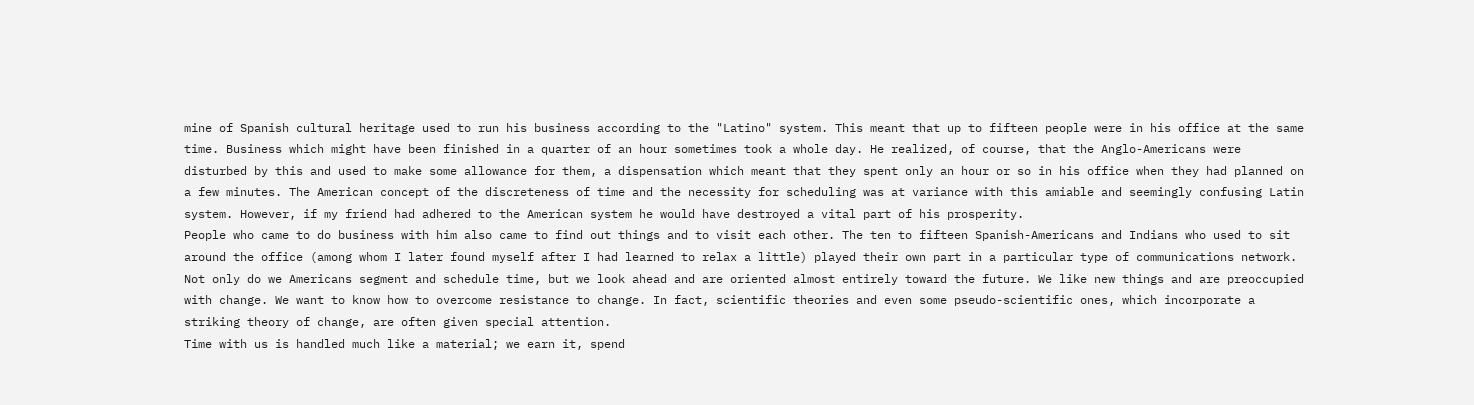mine of Spanish cultural heritage used to run his business according to the "Latino" system. This meant that up to fifteen people were in his office at the same time. Business which might have been finished in a quarter of an hour sometimes took a whole day. He realized, of course, that the Anglo-Americans were disturbed by this and used to make some allowance for them, a dispensation which meant that they spent only an hour or so in his office when they had planned on a few minutes. The American concept of the discreteness of time and the necessity for scheduling was at variance with this amiable and seemingly confusing Latin system. However, if my friend had adhered to the American system he would have destroyed a vital part of his prosperity.
People who came to do business with him also came to find out things and to visit each other. The ten to fifteen Spanish-Americans and Indians who used to sit around the office (among whom I later found myself after I had learned to relax a little) played their own part in a particular type of communications network.
Not only do we Americans segment and schedule time, but we look ahead and are oriented almost entirely toward the future. We like new things and are preoccupied with change. We want to know how to overcome resistance to change. In fact, scientific theories and even some pseudo-scientific ones, which incorporate a striking theory of change, are often given special attention.
Time with us is handled much like a material; we earn it, spend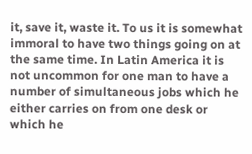it, save it, waste it. To us it is somewhat immoral to have two things going on at the same time. In Latin America it is not uncommon for one man to have a number of simultaneous jobs which he either carries on from one desk or which he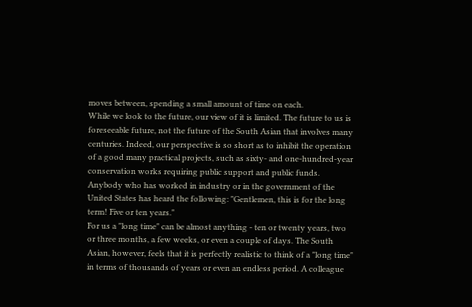moves between, spending a small amount of time on each.
While we look to the future, our view of it is limited. The future to us is foreseeable future, not the future of the South Asian that involves many centuries. Indeed, our perspective is so short as to inhibit the operation of a good many practical projects, such as sixty- and one-hundred-year conservation works requiring public support and public funds. Anybody who has worked in industry or in the government of the United States has heard the following: "Gentlemen, this is for the long term! Five or ten years."
For us a "long time" can be almost anything - ten or twenty years, two or three months, a few weeks, or even a couple of days. The South Asian, however, feels that it is perfectly realistic to think of a "long time" in terms of thousands of years or even an endless period. A colleague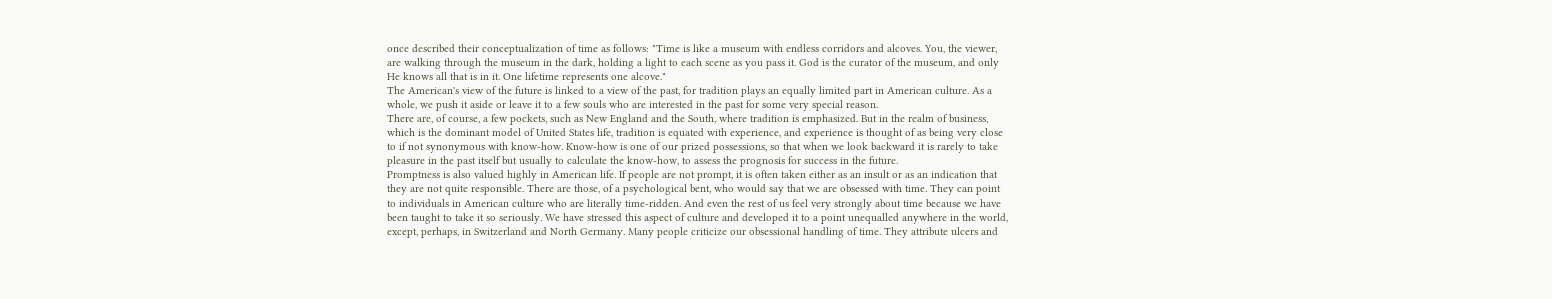once described their conceptualization of time as follows: "Time is like a museum with endless corridors and alcoves. You, the viewer, are walking through the museum in the dark, holding a light to each scene as you pass it. God is the curator of the museum, and only He knows all that is in it. One lifetime represents one alcove."
The American's view of the future is linked to a view of the past, for tradition plays an equally limited part in American culture. As a whole, we push it aside or leave it to a few souls who are interested in the past for some very special reason.
There are, of course, a few pockets, such as New England and the South, where tradition is emphasized. But in the realm of business, which is the dominant model of United States life, tradition is equated with experience, and experience is thought of as being very close to if not synonymous with know-how. Know-how is one of our prized possessions, so that when we look backward it is rarely to take pleasure in the past itself but usually to calculate the know-how, to assess the prognosis for success in the future.
Promptness is also valued highly in American life. If people are not prompt, it is often taken either as an insult or as an indication that they are not quite responsible. There are those, of a psychological bent, who would say that we are obsessed with time. They can point to individuals in American culture who are literally time-ridden. And even the rest of us feel very strongly about time because we have been taught to take it so seriously. We have stressed this aspect of culture and developed it to a point unequalled anywhere in the world, except, perhaps, in Switzerland and North Germany. Many people criticize our obsessional handling of time. They attribute ulcers and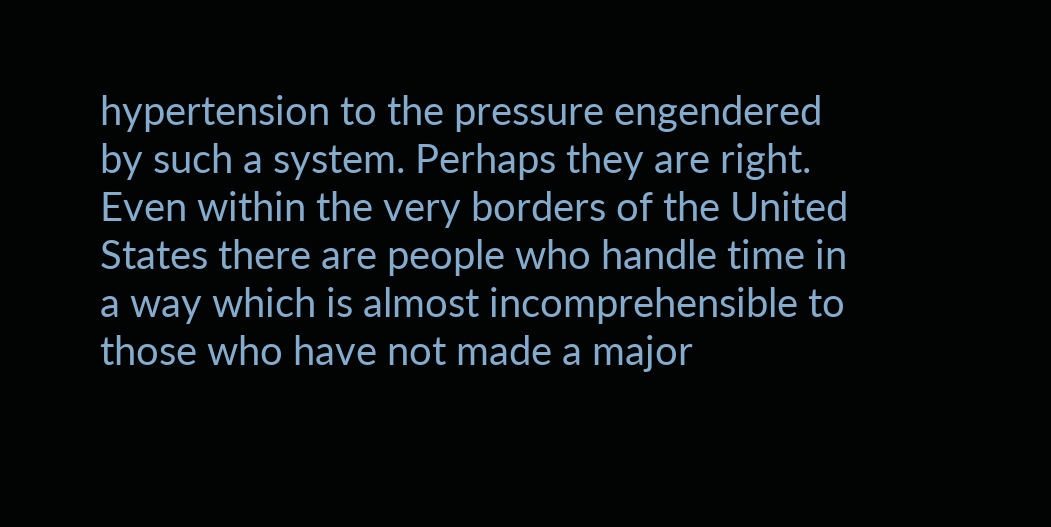hypertension to the pressure engendered by such a system. Perhaps they are right.
Even within the very borders of the United States there are people who handle time in a way which is almost incomprehensible to those who have not made a major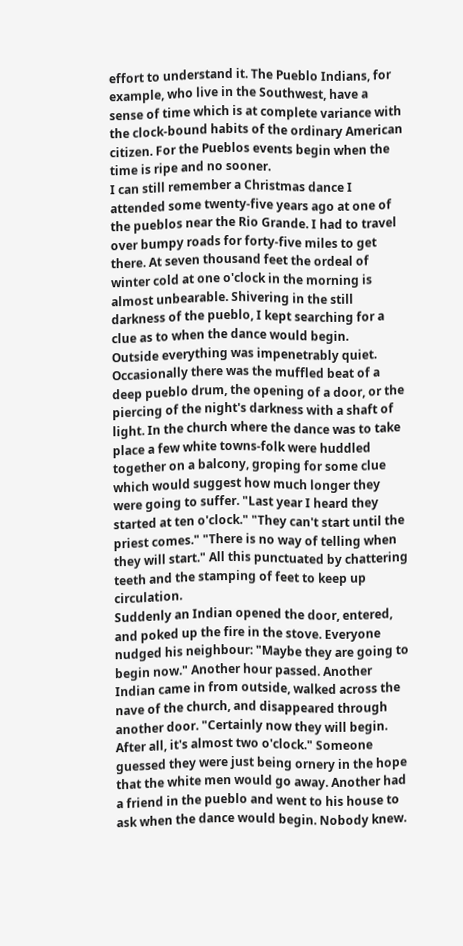effort to understand it. The Pueblo Indians, for example, who live in the Southwest, have a sense of time which is at complete variance with the clock-bound habits of the ordinary American citizen. For the Pueblos events begin when the time is ripe and no sooner.
I can still remember a Christmas dance I attended some twenty-five years ago at one of the pueblos near the Rio Grande. I had to travel over bumpy roads for forty-five miles to get there. At seven thousand feet the ordeal of winter cold at one o'clock in the morning is almost unbearable. Shivering in the still darkness of the pueblo, I kept searching for a clue as to when the dance would begin.
Outside everything was impenetrably quiet. Occasionally there was the muffled beat of a deep pueblo drum, the opening of a door, or the piercing of the night's darkness with a shaft of light. In the church where the dance was to take place a few white towns-folk were huddled together on a balcony, groping for some clue which would suggest how much longer they were going to suffer. "Last year I heard they started at ten o'clock." "They can't start until the priest comes." "There is no way of telling when they will start." All this punctuated by chattering teeth and the stamping of feet to keep up circulation.
Suddenly an Indian opened the door, entered, and poked up the fire in the stove. Everyone nudged his neighbour: "Maybe they are going to begin now." Another hour passed. Another Indian came in from outside, walked across the nave of the church, and disappeared through another door. "Certainly now they will begin. After all, it's almost two o'clock." Someone guessed they were just being ornery in the hope that the white men would go away. Another had a friend in the pueblo and went to his house to ask when the dance would begin. Nobody knew.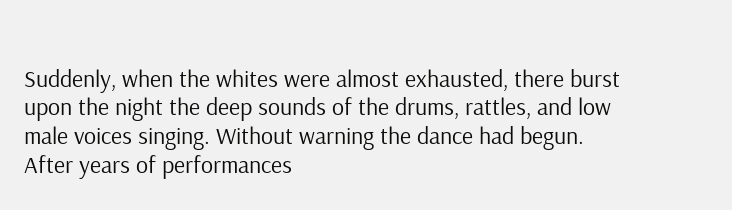Suddenly, when the whites were almost exhausted, there burst upon the night the deep sounds of the drums, rattles, and low male voices singing. Without warning the dance had begun.
After years of performances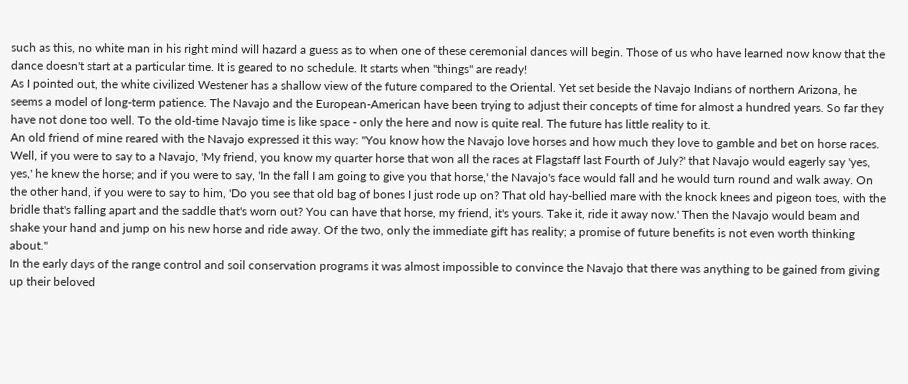such as this, no white man in his right mind will hazard a guess as to when one of these ceremonial dances will begin. Those of us who have learned now know that the dance doesn't start at a particular time. It is geared to no schedule. It starts when "things" are ready!
As I pointed out, the white civilized Westener has a shallow view of the future compared to the Oriental. Yet set beside the Navajo Indians of northern Arizona, he seems a model of long-term patience. The Navajo and the European-American have been trying to adjust their concepts of time for almost a hundred years. So far they have not done too well. To the old-time Navajo time is like space - only the here and now is quite real. The future has little reality to it.
An old friend of mine reared with the Navajo expressed it this way: "You know how the Navajo love horses and how much they love to gamble and bet on horse races. Well, if you were to say to a Navajo, 'My friend, you know my quarter horse that won all the races at Flagstaff last Fourth of July?' that Navajo would eagerly say 'yes, yes,' he knew the horse; and if you were to say, 'In the fall I am going to give you that horse,' the Navajo's face would fall and he would turn round and walk away. On the other hand, if you were to say to him, 'Do you see that old bag of bones I just rode up on? That old hay-bellied mare with the knock knees and pigeon toes, with the bridle that's falling apart and the saddle that's worn out? You can have that horse, my friend, it's yours. Take it, ride it away now.' Then the Navajo would beam and shake your hand and jump on his new horse and ride away. Of the two, only the immediate gift has reality; a promise of future benefits is not even worth thinking about."
In the early days of the range control and soil conservation programs it was almost impossible to convince the Navajo that there was anything to be gained from giving up their beloved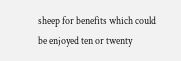sheep for benefits which could be enjoyed ten or twenty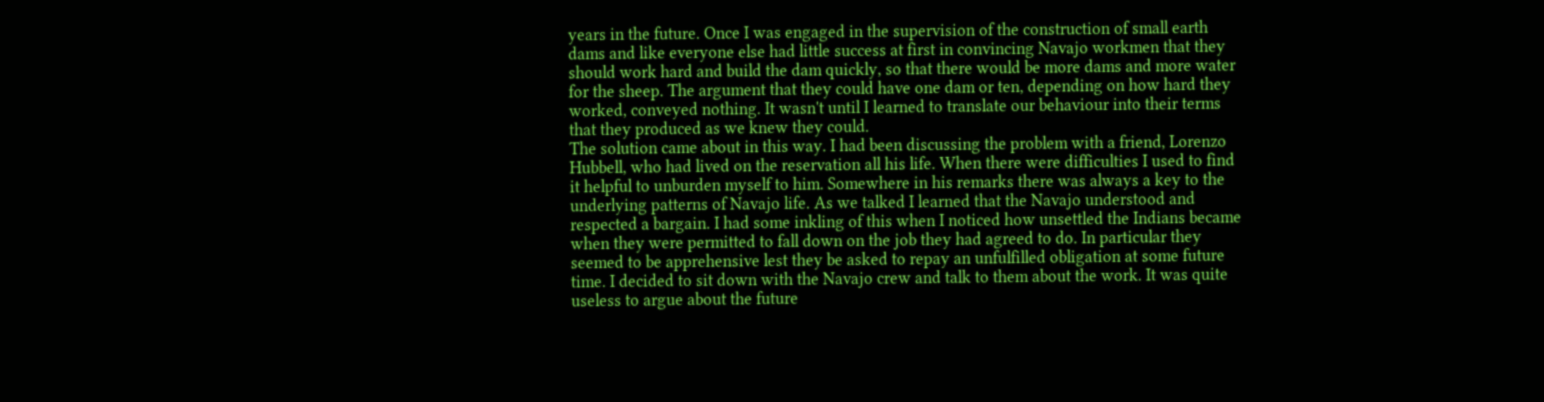years in the future. Once I was engaged in the supervision of the construction of small earth dams and like everyone else had little success at first in convincing Navajo workmen that they should work hard and build the dam quickly, so that there would be more dams and more water for the sheep. The argument that they could have one dam or ten, depending on how hard they worked, conveyed nothing. It wasn't until I learned to translate our behaviour into their terms that they produced as we knew they could.
The solution came about in this way. I had been discussing the problem with a friend, Lorenzo Hubbell, who had lived on the reservation all his life. When there were difficulties I used to find it helpful to unburden myself to him. Somewhere in his remarks there was always a key to the underlying patterns of Navajo life. As we talked I learned that the Navajo understood and respected a bargain. I had some inkling of this when I noticed how unsettled the Indians became when they were permitted to fall down on the job they had agreed to do. In particular they seemed to be apprehensive lest they be asked to repay an unfulfilled obligation at some future time. I decided to sit down with the Navajo crew and talk to them about the work. It was quite useless to argue about the future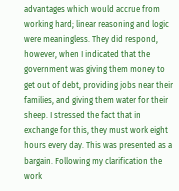advantages which would accrue from working hard; linear reasoning and logic were meaningless. They did respond, however, when I indicated that the government was giving them money to get out of debt, providing jobs near their families, and giving them water for their sheep. I stressed the fact that in exchange for this, they must work eight hours every day. This was presented as a bargain. Following my clarification the work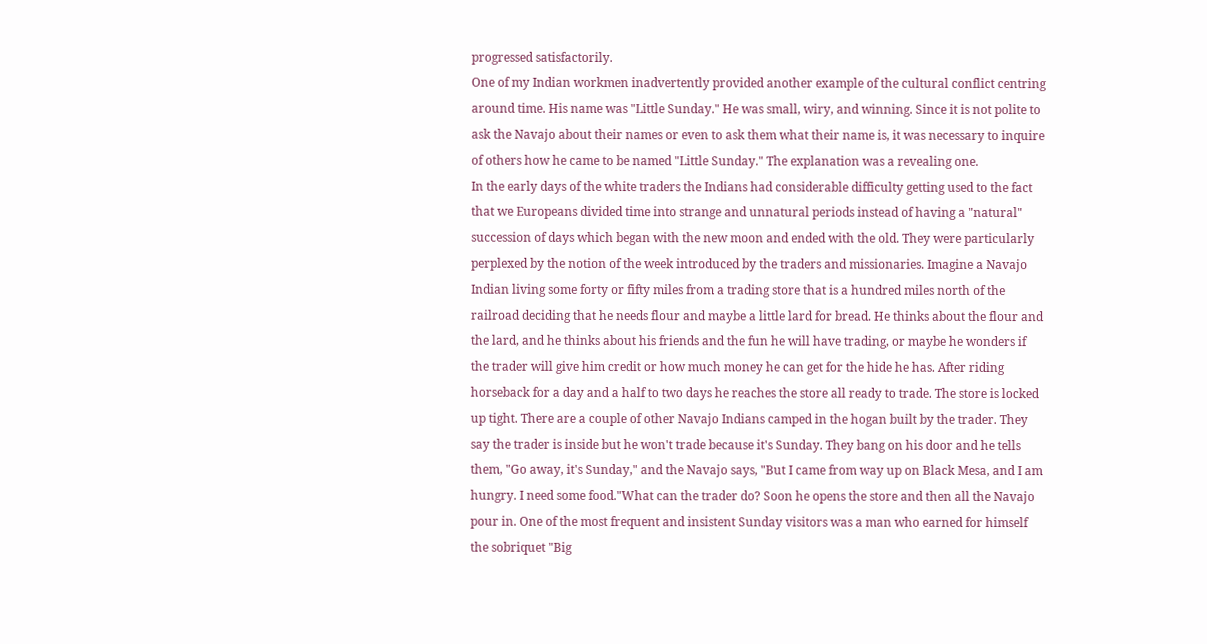progressed satisfactorily.
One of my Indian workmen inadvertently provided another example of the cultural conflict centring around time. His name was "Little Sunday." He was small, wiry, and winning. Since it is not polite to ask the Navajo about their names or even to ask them what their name is, it was necessary to inquire of others how he came to be named "Little Sunday." The explanation was a revealing one.
In the early days of the white traders the Indians had considerable difficulty getting used to the fact that we Europeans divided time into strange and unnatural periods instead of having a "natural" succession of days which began with the new moon and ended with the old. They were particularly perplexed by the notion of the week introduced by the traders and missionaries. Imagine a Navajo Indian living some forty or fifty miles from a trading store that is a hundred miles north of the railroad deciding that he needs flour and maybe a little lard for bread. He thinks about the flour and the lard, and he thinks about his friends and the fun he will have trading, or maybe he wonders if the trader will give him credit or how much money he can get for the hide he has. After riding horseback for a day and a half to two days he reaches the store all ready to trade. The store is locked up tight. There are a couple of other Navajo Indians camped in the hogan built by the trader. They say the trader is inside but he won't trade because it's Sunday. They bang on his door and he tells them, "Go away, it's Sunday," and the Navajo says, "But I came from way up on Black Mesa, and I am hungry. I need some food."What can the trader do? Soon he opens the store and then all the Navajo pour in. One of the most frequent and insistent Sunday visitors was a man who earned for himself the sobriquet "Big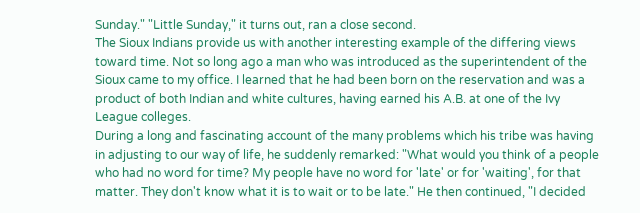Sunday." "Little Sunday," it turns out, ran a close second.
The Sioux Indians provide us with another interesting example of the differing views toward time. Not so long ago a man who was introduced as the superintendent of the Sioux came to my office. I learned that he had been born on the reservation and was a product of both Indian and white cultures, having earned his A.B. at one of the Ivy League colleges.
During a long and fascinating account of the many problems which his tribe was having in adjusting to our way of life, he suddenly remarked: "What would you think of a people who had no word for time? My people have no word for 'late' or for 'waiting', for that matter. They don't know what it is to wait or to be late." He then continued, "I decided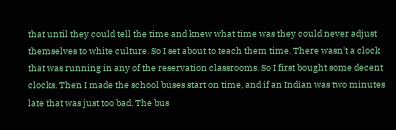that until they could tell the time and knew what time was they could never adjust themselves to white culture. So I set about to teach them time. There wasn't a clock that was running in any of the reservation classrooms. So I first bought some decent clocks. Then I made the school buses start on time, and if an Indian was two minutes late that was just too bad. The bus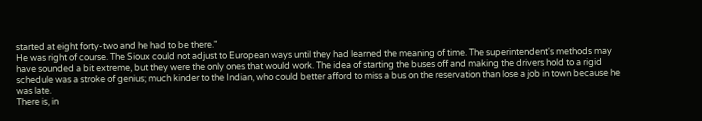started at eight forty-two and he had to be there."
He was right of course. The Sioux could not adjust to European ways until they had learned the meaning of time. The superintendent's methods may have sounded a bit extreme, but they were the only ones that would work. The idea of starting the buses off and making the drivers hold to a rigid schedule was a stroke of genius; much kinder to the Indian, who could better afford to miss a bus on the reservation than lose a job in town because he was late.
There is, in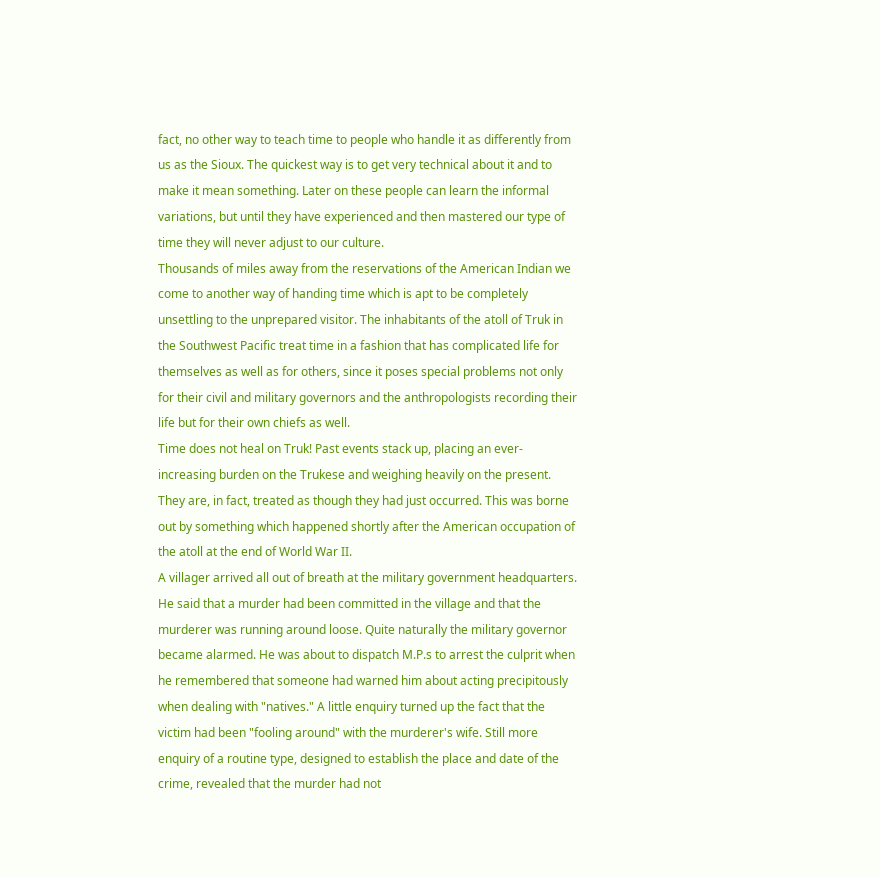fact, no other way to teach time to people who handle it as differently from us as the Sioux. The quickest way is to get very technical about it and to make it mean something. Later on these people can learn the informal variations, but until they have experienced and then mastered our type of time they will never adjust to our culture.
Thousands of miles away from the reservations of the American Indian we come to another way of handing time which is apt to be completely unsettling to the unprepared visitor. The inhabitants of the atoll of Truk in the Southwest Pacific treat time in a fashion that has complicated life for themselves as well as for others, since it poses special problems not only for their civil and military governors and the anthropologists recording their life but for their own chiefs as well.
Time does not heal on Truk! Past events stack up, placing an ever-increasing burden on the Trukese and weighing heavily on the present. They are, in fact, treated as though they had just occurred. This was borne out by something which happened shortly after the American occupation of the atoll at the end of World War II.
A villager arrived all out of breath at the military government headquarters. He said that a murder had been committed in the village and that the murderer was running around loose. Quite naturally the military governor became alarmed. He was about to dispatch M.P.s to arrest the culprit when he remembered that someone had warned him about acting precipitously when dealing with "natives." A little enquiry turned up the fact that the victim had been "fooling around" with the murderer's wife. Still more enquiry of a routine type, designed to establish the place and date of the crime, revealed that the murder had not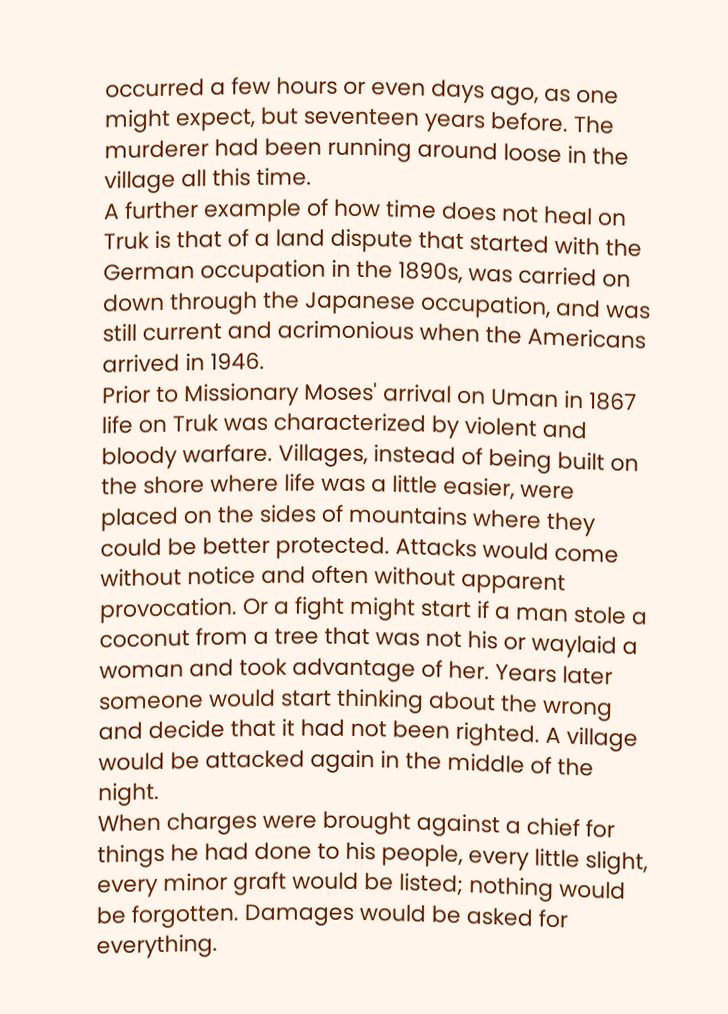occurred a few hours or even days ago, as one might expect, but seventeen years before. The murderer had been running around loose in the village all this time.
A further example of how time does not heal on Truk is that of a land dispute that started with the German occupation in the 1890s, was carried on down through the Japanese occupation, and was still current and acrimonious when the Americans arrived in 1946.
Prior to Missionary Moses' arrival on Uman in 1867 life on Truk was characterized by violent and bloody warfare. Villages, instead of being built on the shore where life was a little easier, were placed on the sides of mountains where they could be better protected. Attacks would come without notice and often without apparent provocation. Or a fight might start if a man stole a coconut from a tree that was not his or waylaid a woman and took advantage of her. Years later someone would start thinking about the wrong and decide that it had not been righted. A village would be attacked again in the middle of the night.
When charges were brought against a chief for things he had done to his people, every little slight, every minor graft would be listed; nothing would be forgotten. Damages would be asked for everything.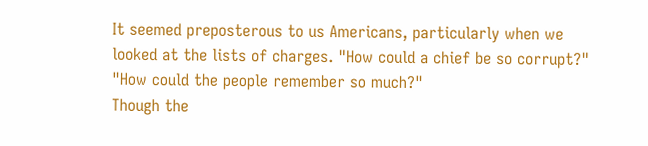It seemed preposterous to us Americans, particularly when we looked at the lists of charges. "How could a chief be so corrupt?" "How could the people remember so much?"
Though the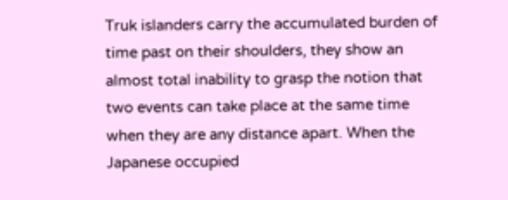Truk islanders carry the accumulated burden of time past on their shoulders, they show an almost total inability to grasp the notion that two events can take place at the same time when they are any distance apart. When the Japanese occupied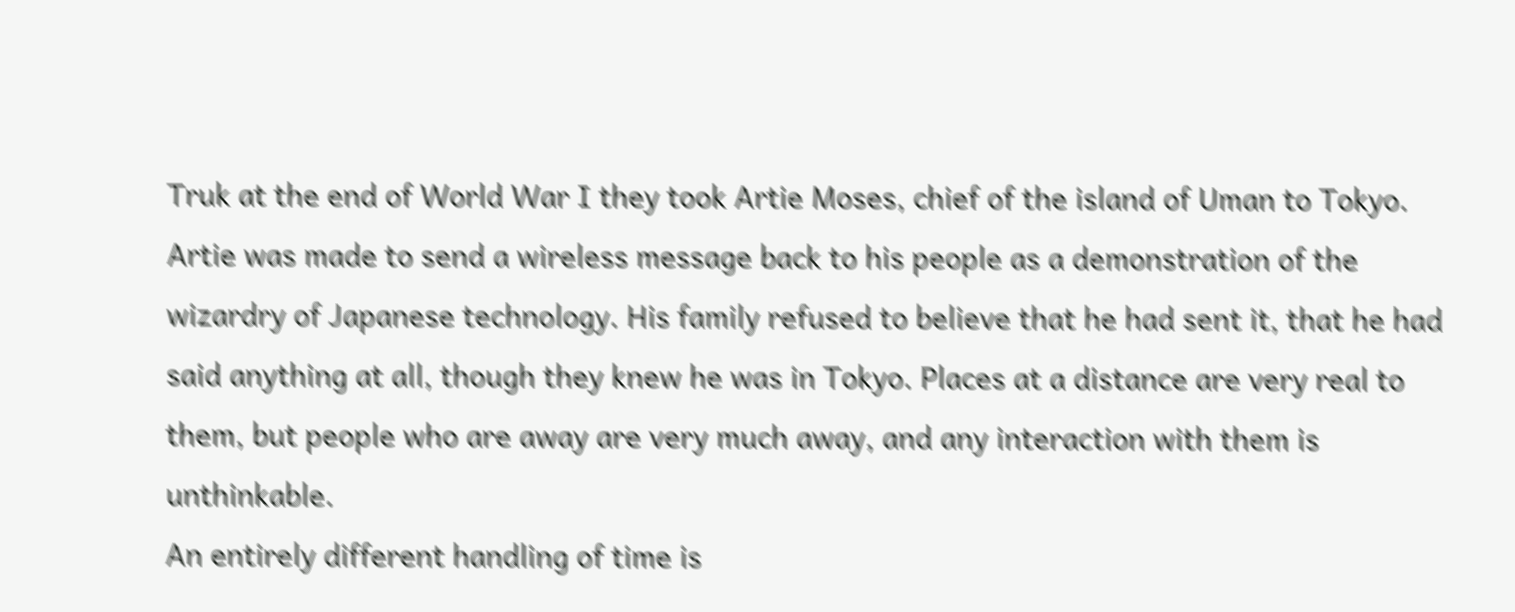Truk at the end of World War I they took Artie Moses, chief of the island of Uman to Tokyo. Artie was made to send a wireless message back to his people as a demonstration of the wizardry of Japanese technology. His family refused to believe that he had sent it, that he had said anything at all, though they knew he was in Tokyo. Places at a distance are very real to them, but people who are away are very much away, and any interaction with them is unthinkable.
An entirely different handling of time is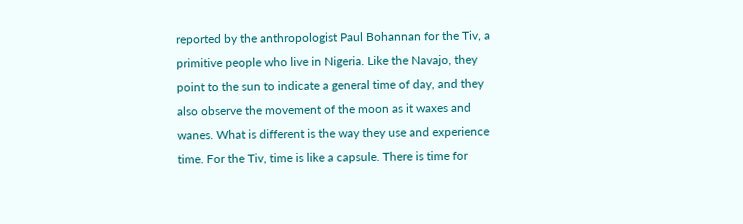reported by the anthropologist Paul Bohannan for the Tiv, a primitive people who live in Nigeria. Like the Navajo, they point to the sun to indicate a general time of day, and they also observe the movement of the moon as it waxes and wanes. What is different is the way they use and experience time. For the Tiv, time is like a capsule. There is time for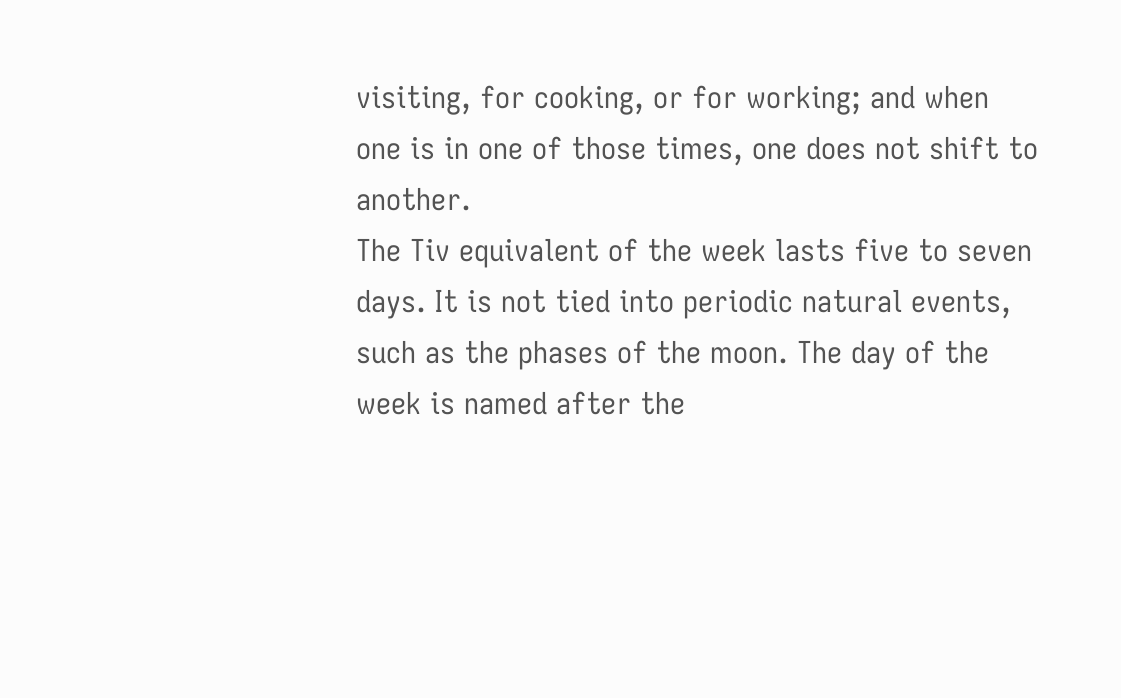visiting, for cooking, or for working; and when one is in one of those times, one does not shift to another.
The Tiv equivalent of the week lasts five to seven days. It is not tied into periodic natural events, such as the phases of the moon. The day of the week is named after the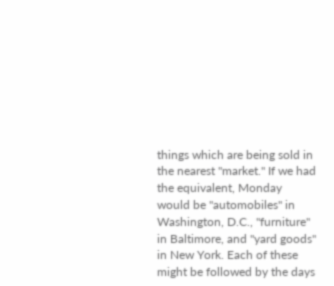things which are being sold in the nearest "market." If we had the equivalent, Monday would be "automobiles" in Washington, D.C., "furniture" in Baltimore, and "yard goods" in New York. Each of these might be followed by the days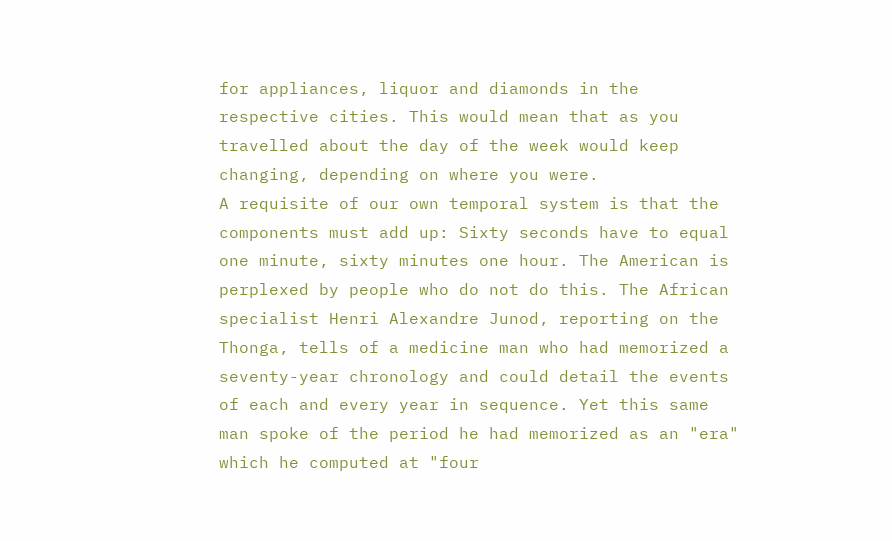for appliances, liquor and diamonds in the respective cities. This would mean that as you travelled about the day of the week would keep changing, depending on where you were.
A requisite of our own temporal system is that the components must add up: Sixty seconds have to equal one minute, sixty minutes one hour. The American is perplexed by people who do not do this. The African specialist Henri Alexandre Junod, reporting on the Thonga, tells of a medicine man who had memorized a seventy-year chronology and could detail the events of each and every year in sequence. Yet this same man spoke of the period he had memorized as an "era" which he computed at "four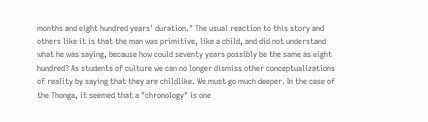months and eight hundred years' duration." The usual reaction to this story and others like it is that the man was primitive, like a child, and did not understand what he was saying, because how could seventy years possibly be the same as eight hundred? As students of culture we can no longer dismiss other conceptualizations of reality by saying that they are childlike. We must go much deeper. In the case of the Thonga, it seemed that a "chronology" is one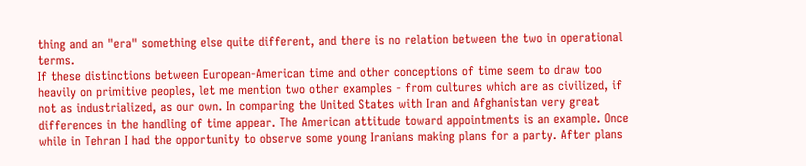thing and an "era" something else quite different, and there is no relation between the two in operational terms.
If these distinctions between European-American time and other conceptions of time seem to draw too heavily on primitive peoples, let me mention two other examples - from cultures which are as civilized, if not as industrialized, as our own. In comparing the United States with Iran and Afghanistan very great differences in the handling of time appear. The American attitude toward appointments is an example. Once while in Tehran I had the opportunity to observe some young Iranians making plans for a party. After plans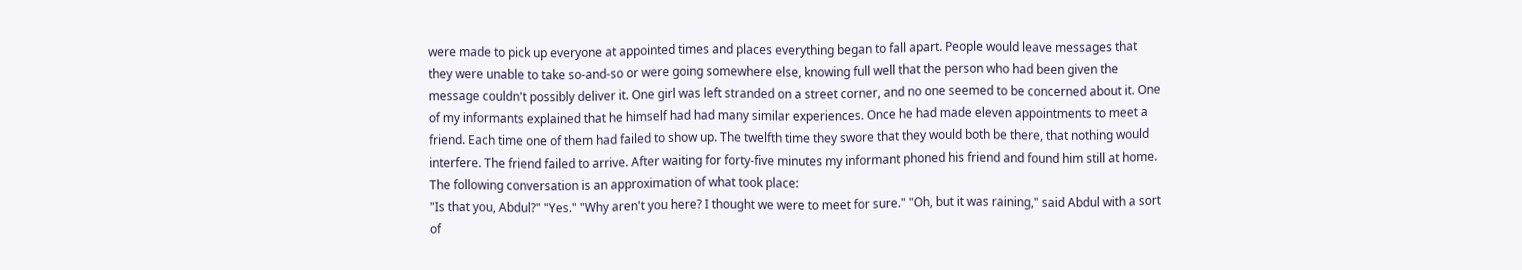were made to pick up everyone at appointed times and places everything began to fall apart. People would leave messages that they were unable to take so-and-so or were going somewhere else, knowing full well that the person who had been given the message couldn't possibly deliver it. One girl was left stranded on a street corner, and no one seemed to be concerned about it. One of my informants explained that he himself had had many similar experiences. Once he had made eleven appointments to meet a friend. Each time one of them had failed to show up. The twelfth time they swore that they would both be there, that nothing would interfere. The friend failed to arrive. After waiting for forty-five minutes my informant phoned his friend and found him still at home. The following conversation is an approximation of what took place:
"Is that you, Abdul?" "Yes." "Why aren't you here? I thought we were to meet for sure." "Oh, but it was raining," said Abdul with a sort of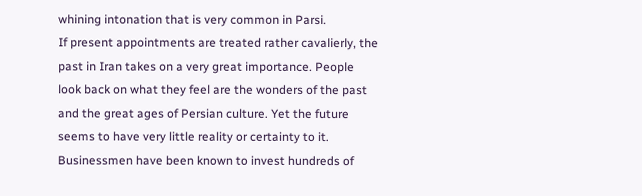whining intonation that is very common in Parsi.
If present appointments are treated rather cavalierly, the past in Iran takes on a very great importance. People look back on what they feel are the wonders of the past and the great ages of Persian culture. Yet the future seems to have very little reality or certainty to it. Businessmen have been known to invest hundreds of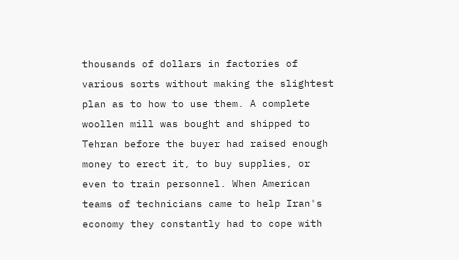thousands of dollars in factories of various sorts without making the slightest plan as to how to use them. A complete woollen mill was bought and shipped to Tehran before the buyer had raised enough money to erect it, to buy supplies, or even to train personnel. When American teams of technicians came to help Iran's economy they constantly had to cope with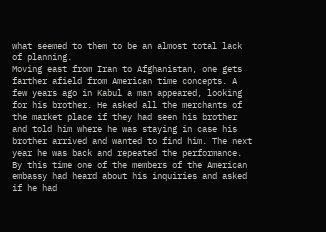what seemed to them to be an almost total lack of planning.
Moving east from Iran to Afghanistan, one gets farther afield from American time concepts. A few years ago in Kabul a man appeared, looking for his brother. He asked all the merchants of the market place if they had seen his brother and told him where he was staying in case his brother arrived and wanted to find him. The next year he was back and repeated the performance. By this time one of the members of the American embassy had heard about his inquiries and asked if he had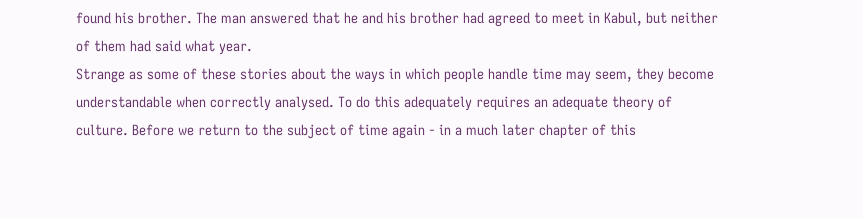found his brother. The man answered that he and his brother had agreed to meet in Kabul, but neither of them had said what year.
Strange as some of these stories about the ways in which people handle time may seem, they become understandable when correctly analysed. To do this adequately requires an adequate theory of culture. Before we return to the subject of time again - in a much later chapter of this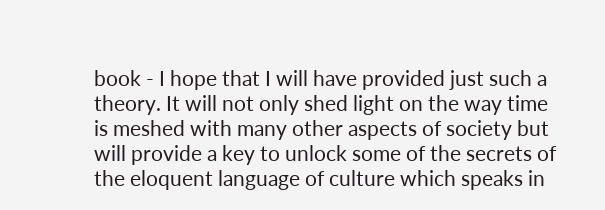book - I hope that I will have provided just such a theory. It will not only shed light on the way time is meshed with many other aspects of society but will provide a key to unlock some of the secrets of the eloquent language of culture which speaks in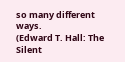so many different ways.
(Edward T. Hall: The Silent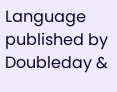Language published by Doubleday &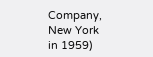Company, New York in 1959)